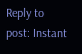Reply to post: Instant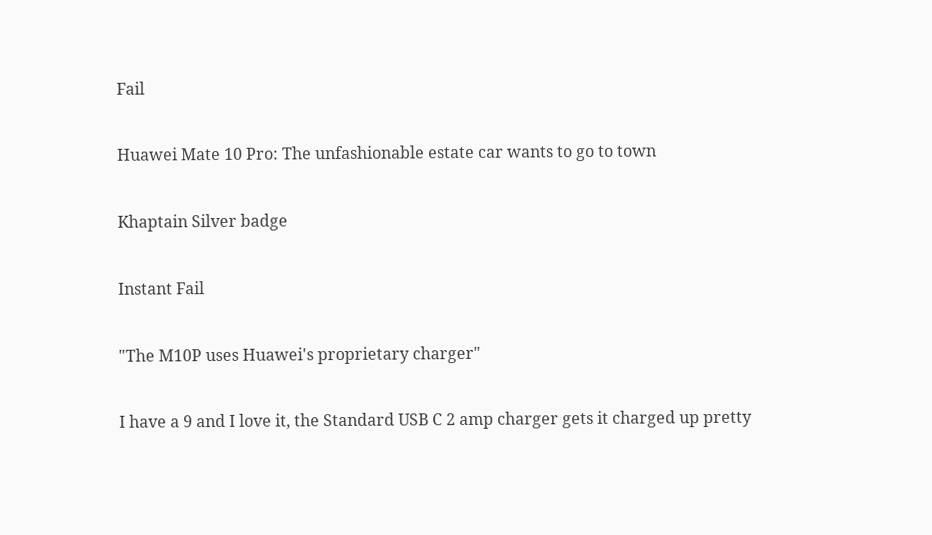Fail

Huawei Mate 10 Pro: The unfashionable estate car wants to go to town

Khaptain Silver badge

Instant Fail

"The M10P uses Huawei's proprietary charger"

I have a 9 and I love it, the Standard USB C 2 amp charger gets it charged up pretty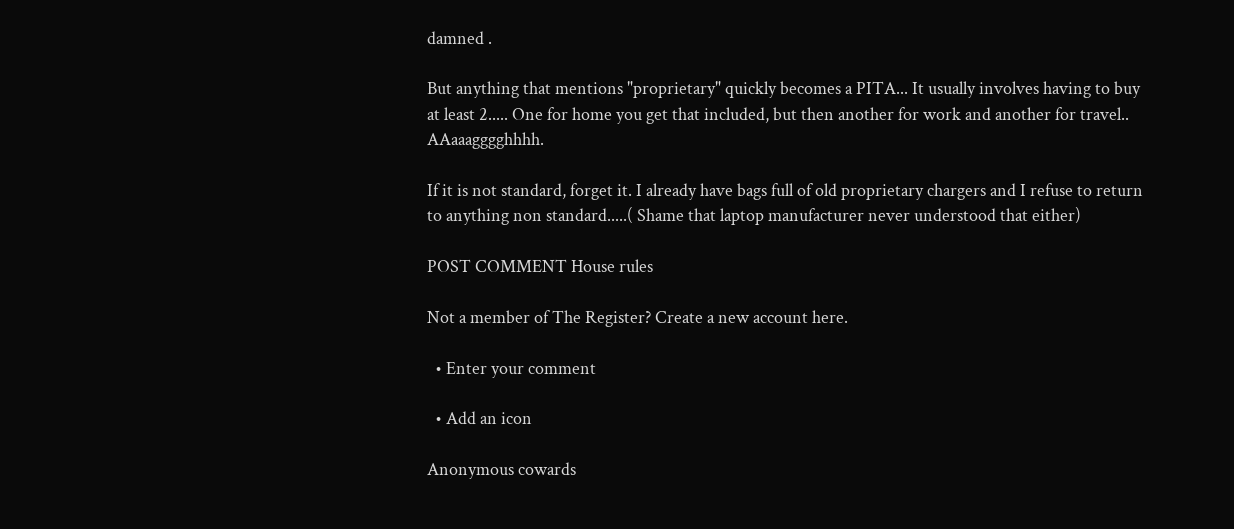damned .

But anything that mentions "proprietary" quickly becomes a PITA... It usually involves having to buy at least 2..... One for home you get that included, but then another for work and another for travel.. AAaaagggghhhh.

If it is not standard, forget it. I already have bags full of old proprietary chargers and I refuse to return to anything non standard.....( Shame that laptop manufacturer never understood that either)

POST COMMENT House rules

Not a member of The Register? Create a new account here.

  • Enter your comment

  • Add an icon

Anonymous cowards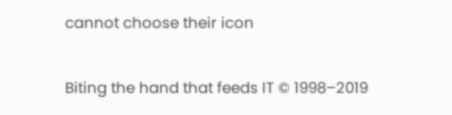cannot choose their icon

Biting the hand that feeds IT © 1998–2019